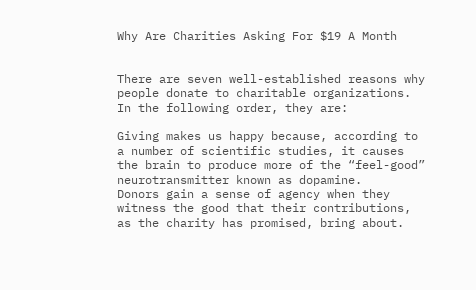Why Are Charities Asking For $19 A Month


There are seven well-established reasons why people donate to charitable organizations. In the following order, they are:

Giving makes us happy because, according to a number of scientific studies, it causes the brain to produce more of the “feel-good” neurotransmitter known as dopamine.
Donors gain a sense of agency when they witness the good that their contributions, as the charity has promised, bring about.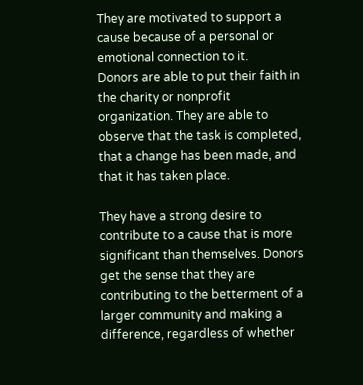They are motivated to support a cause because of a personal or emotional connection to it.
Donors are able to put their faith in the charity or nonprofit organization. They are able to observe that the task is completed, that a change has been made, and that it has taken place.

They have a strong desire to contribute to a cause that is more significant than themselves. Donors get the sense that they are contributing to the betterment of a larger community and making a difference, regardless of whether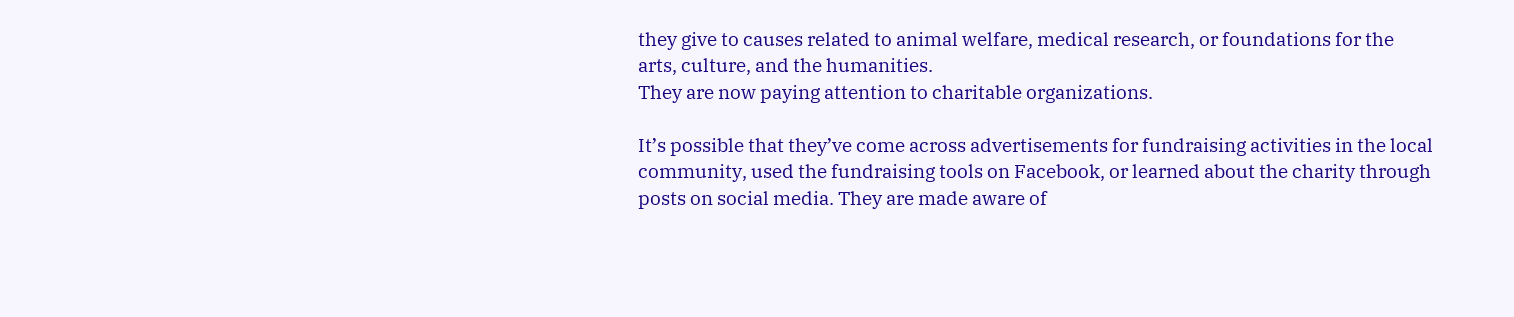they give to causes related to animal welfare, medical research, or foundations for the arts, culture, and the humanities.
They are now paying attention to charitable organizations.

It’s possible that they’ve come across advertisements for fundraising activities in the local community, used the fundraising tools on Facebook, or learned about the charity through posts on social media. They are made aware of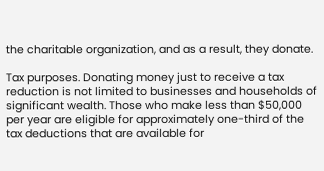the charitable organization, and as a result, they donate.

Tax purposes. Donating money just to receive a tax reduction is not limited to businesses and households of significant wealth. Those who make less than $50,000 per year are eligible for approximately one-third of the tax deductions that are available for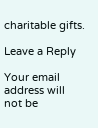charitable gifts.

Leave a Reply

Your email address will not be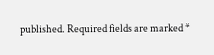published. Required fields are marked *